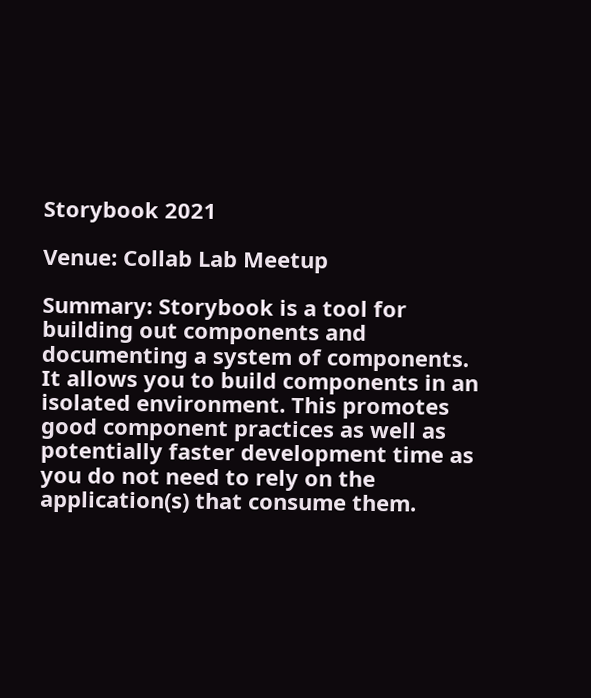Storybook 2021

Venue: Collab Lab Meetup

Summary: Storybook is a tool for building out components and documenting a system of components. It allows you to build components in an isolated environment. This promotes good component practices as well as potentially faster development time as you do not need to rely on the application(s) that consume them.